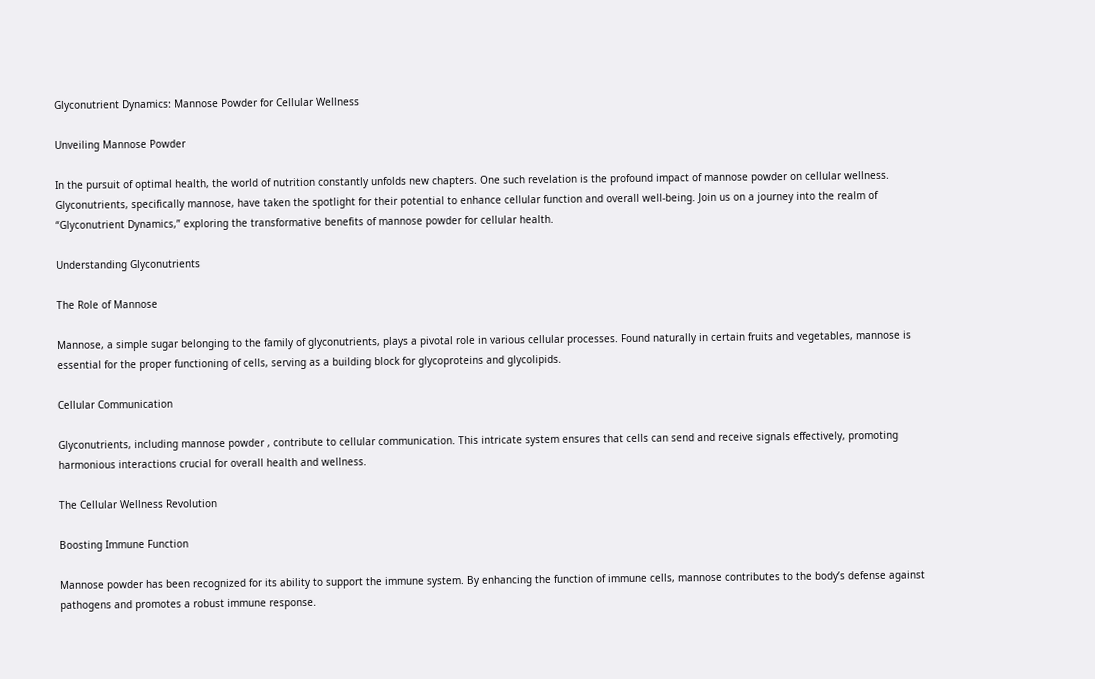Glyconutrient Dynamics: Mannose Powder for Cellular Wellness

Unveiling Mannose Powder

In the pursuit of optimal health, the world of nutrition constantly unfolds new chapters. One such revelation is the profound impact of mannose powder on cellular wellness. Glyconutrients, specifically mannose, have taken the spotlight for their potential to enhance cellular function and overall well-being. Join us on a journey into the realm of “Glyconutrient Dynamics,” exploring the transformative benefits of mannose powder for cellular health.

Understanding Glyconutrients

The Role of Mannose

Mannose, a simple sugar belonging to the family of glyconutrients, plays a pivotal role in various cellular processes. Found naturally in certain fruits and vegetables, mannose is essential for the proper functioning of cells, serving as a building block for glycoproteins and glycolipids.

Cellular Communication

Glyconutrients, including mannose powder , contribute to cellular communication. This intricate system ensures that cells can send and receive signals effectively, promoting harmonious interactions crucial for overall health and wellness.

The Cellular Wellness Revolution

Boosting Immune Function

Mannose powder has been recognized for its ability to support the immune system. By enhancing the function of immune cells, mannose contributes to the body’s defense against pathogens and promotes a robust immune response.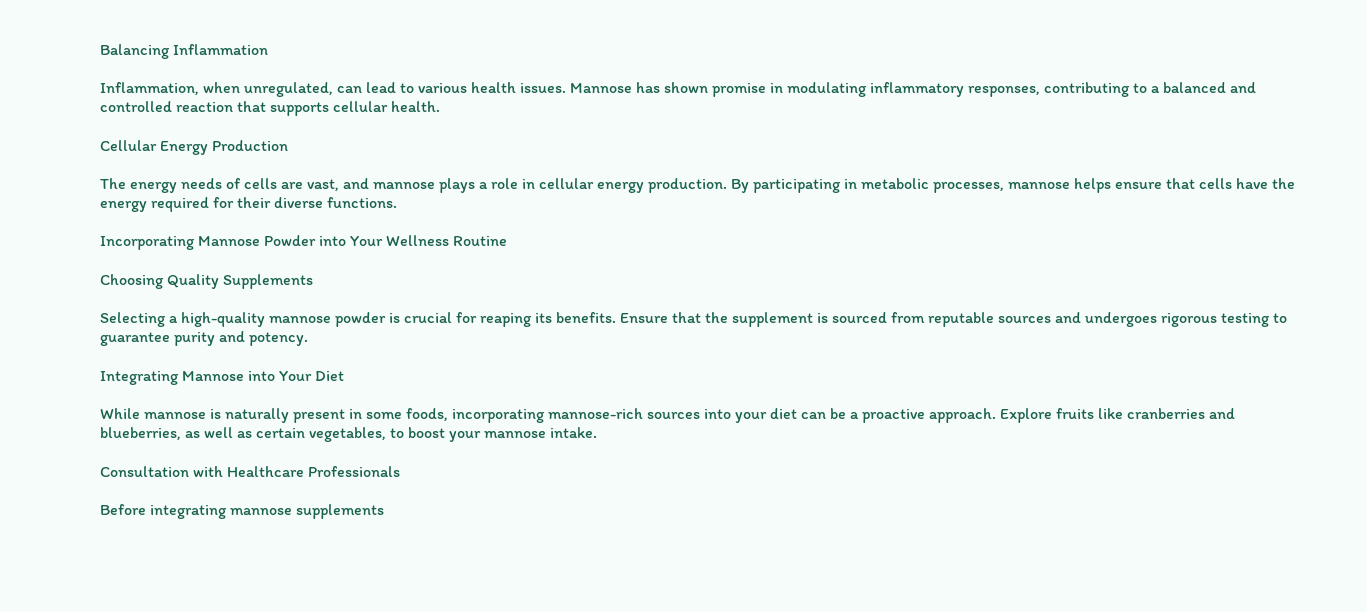Balancing Inflammation

Inflammation, when unregulated, can lead to various health issues. Mannose has shown promise in modulating inflammatory responses, contributing to a balanced and controlled reaction that supports cellular health.

Cellular Energy Production

The energy needs of cells are vast, and mannose plays a role in cellular energy production. By participating in metabolic processes, mannose helps ensure that cells have the energy required for their diverse functions.

Incorporating Mannose Powder into Your Wellness Routine

Choosing Quality Supplements

Selecting a high-quality mannose powder is crucial for reaping its benefits. Ensure that the supplement is sourced from reputable sources and undergoes rigorous testing to guarantee purity and potency.

Integrating Mannose into Your Diet

While mannose is naturally present in some foods, incorporating mannose-rich sources into your diet can be a proactive approach. Explore fruits like cranberries and blueberries, as well as certain vegetables, to boost your mannose intake.

Consultation with Healthcare Professionals

Before integrating mannose supplements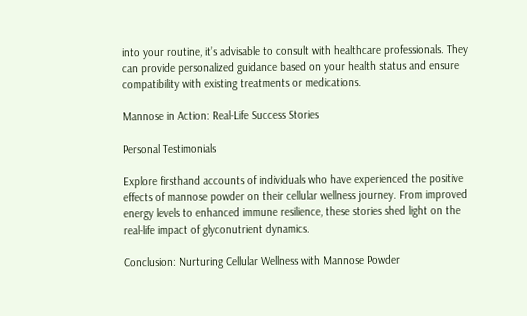into your routine, it’s advisable to consult with healthcare professionals. They can provide personalized guidance based on your health status and ensure compatibility with existing treatments or medications.

Mannose in Action: Real-Life Success Stories

Personal Testimonials

Explore firsthand accounts of individuals who have experienced the positive effects of mannose powder on their cellular wellness journey. From improved energy levels to enhanced immune resilience, these stories shed light on the real-life impact of glyconutrient dynamics.

Conclusion: Nurturing Cellular Wellness with Mannose Powder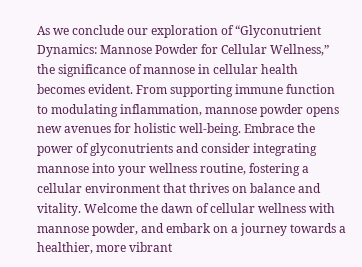As we conclude our exploration of “Glyconutrient Dynamics: Mannose Powder for Cellular Wellness,” the significance of mannose in cellular health becomes evident. From supporting immune function to modulating inflammation, mannose powder opens new avenues for holistic well-being. Embrace the power of glyconutrients and consider integrating mannose into your wellness routine, fostering a cellular environment that thrives on balance and vitality. Welcome the dawn of cellular wellness with mannose powder, and embark on a journey towards a healthier, more vibrant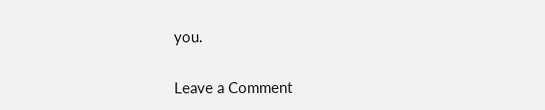you.

Leave a Comment